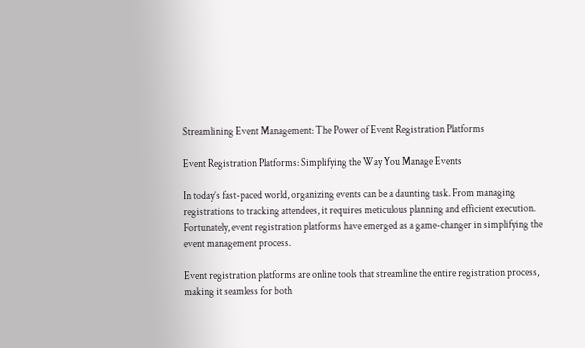Streamlining Event Management: The Power of Event Registration Platforms

Event Registration Platforms: Simplifying the Way You Manage Events

In today’s fast-paced world, organizing events can be a daunting task. From managing registrations to tracking attendees, it requires meticulous planning and efficient execution. Fortunately, event registration platforms have emerged as a game-changer in simplifying the event management process.

Event registration platforms are online tools that streamline the entire registration process, making it seamless for both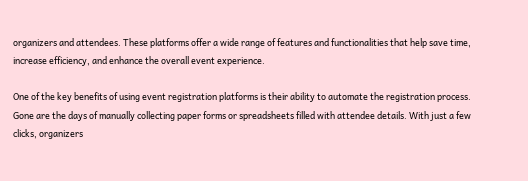organizers and attendees. These platforms offer a wide range of features and functionalities that help save time, increase efficiency, and enhance the overall event experience.

One of the key benefits of using event registration platforms is their ability to automate the registration process. Gone are the days of manually collecting paper forms or spreadsheets filled with attendee details. With just a few clicks, organizers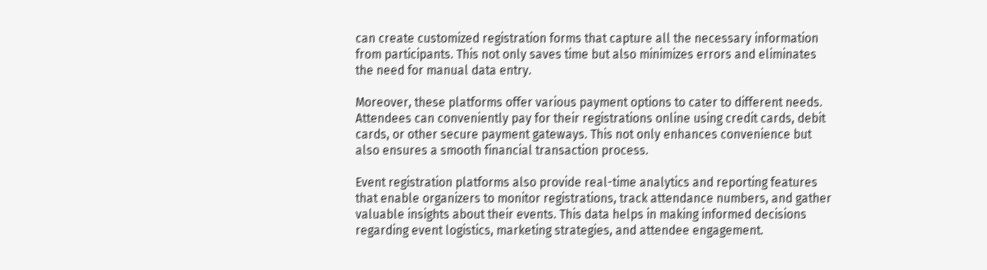can create customized registration forms that capture all the necessary information from participants. This not only saves time but also minimizes errors and eliminates the need for manual data entry.

Moreover, these platforms offer various payment options to cater to different needs. Attendees can conveniently pay for their registrations online using credit cards, debit cards, or other secure payment gateways. This not only enhances convenience but also ensures a smooth financial transaction process.

Event registration platforms also provide real-time analytics and reporting features that enable organizers to monitor registrations, track attendance numbers, and gather valuable insights about their events. This data helps in making informed decisions regarding event logistics, marketing strategies, and attendee engagement.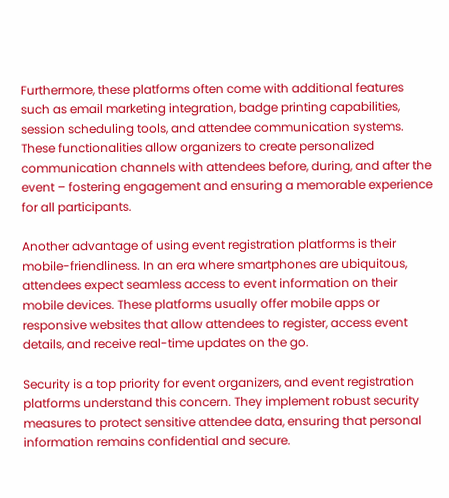Furthermore, these platforms often come with additional features such as email marketing integration, badge printing capabilities, session scheduling tools, and attendee communication systems. These functionalities allow organizers to create personalized communication channels with attendees before, during, and after the event – fostering engagement and ensuring a memorable experience for all participants.

Another advantage of using event registration platforms is their mobile-friendliness. In an era where smartphones are ubiquitous, attendees expect seamless access to event information on their mobile devices. These platforms usually offer mobile apps or responsive websites that allow attendees to register, access event details, and receive real-time updates on the go.

Security is a top priority for event organizers, and event registration platforms understand this concern. They implement robust security measures to protect sensitive attendee data, ensuring that personal information remains confidential and secure.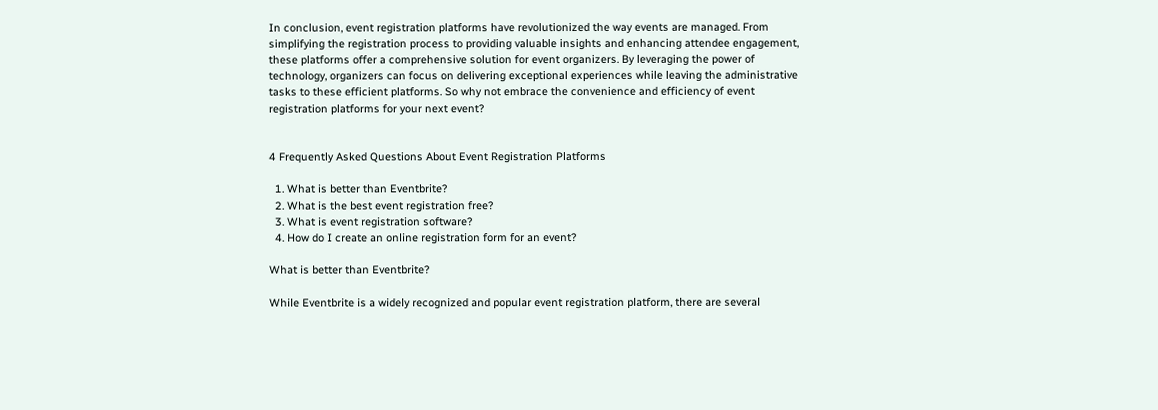In conclusion, event registration platforms have revolutionized the way events are managed. From simplifying the registration process to providing valuable insights and enhancing attendee engagement, these platforms offer a comprehensive solution for event organizers. By leveraging the power of technology, organizers can focus on delivering exceptional experiences while leaving the administrative tasks to these efficient platforms. So why not embrace the convenience and efficiency of event registration platforms for your next event?


4 Frequently Asked Questions About Event Registration Platforms

  1. What is better than Eventbrite?
  2. What is the best event registration free?
  3. What is event registration software?
  4. How do I create an online registration form for an event?

What is better than Eventbrite?

While Eventbrite is a widely recognized and popular event registration platform, there are several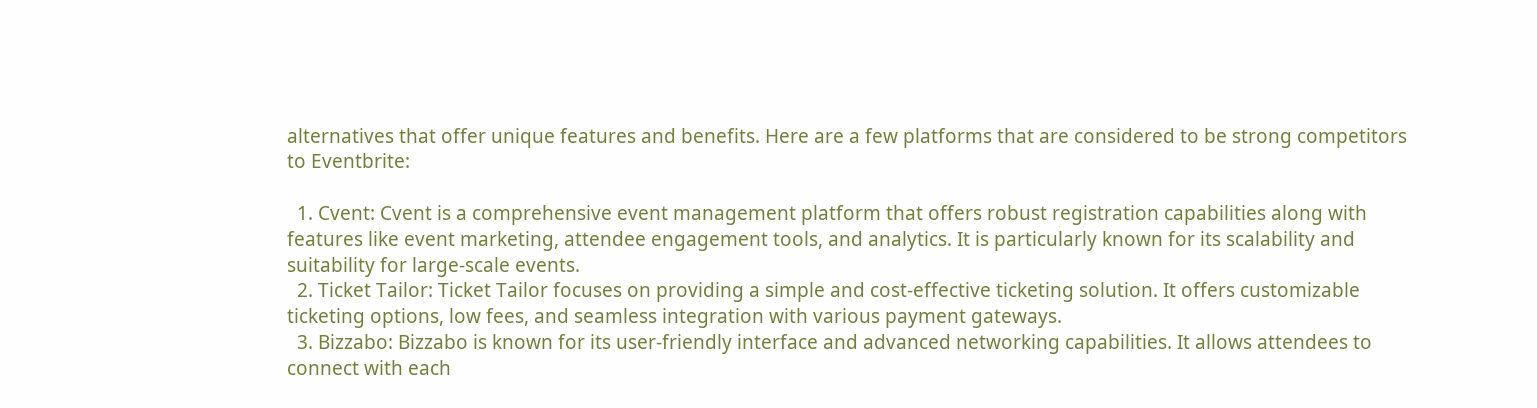alternatives that offer unique features and benefits. Here are a few platforms that are considered to be strong competitors to Eventbrite:

  1. Cvent: Cvent is a comprehensive event management platform that offers robust registration capabilities along with features like event marketing, attendee engagement tools, and analytics. It is particularly known for its scalability and suitability for large-scale events.
  2. Ticket Tailor: Ticket Tailor focuses on providing a simple and cost-effective ticketing solution. It offers customizable ticketing options, low fees, and seamless integration with various payment gateways.
  3. Bizzabo: Bizzabo is known for its user-friendly interface and advanced networking capabilities. It allows attendees to connect with each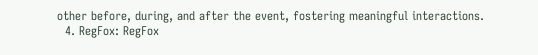other before, during, and after the event, fostering meaningful interactions.
  4. RegFox: RegFox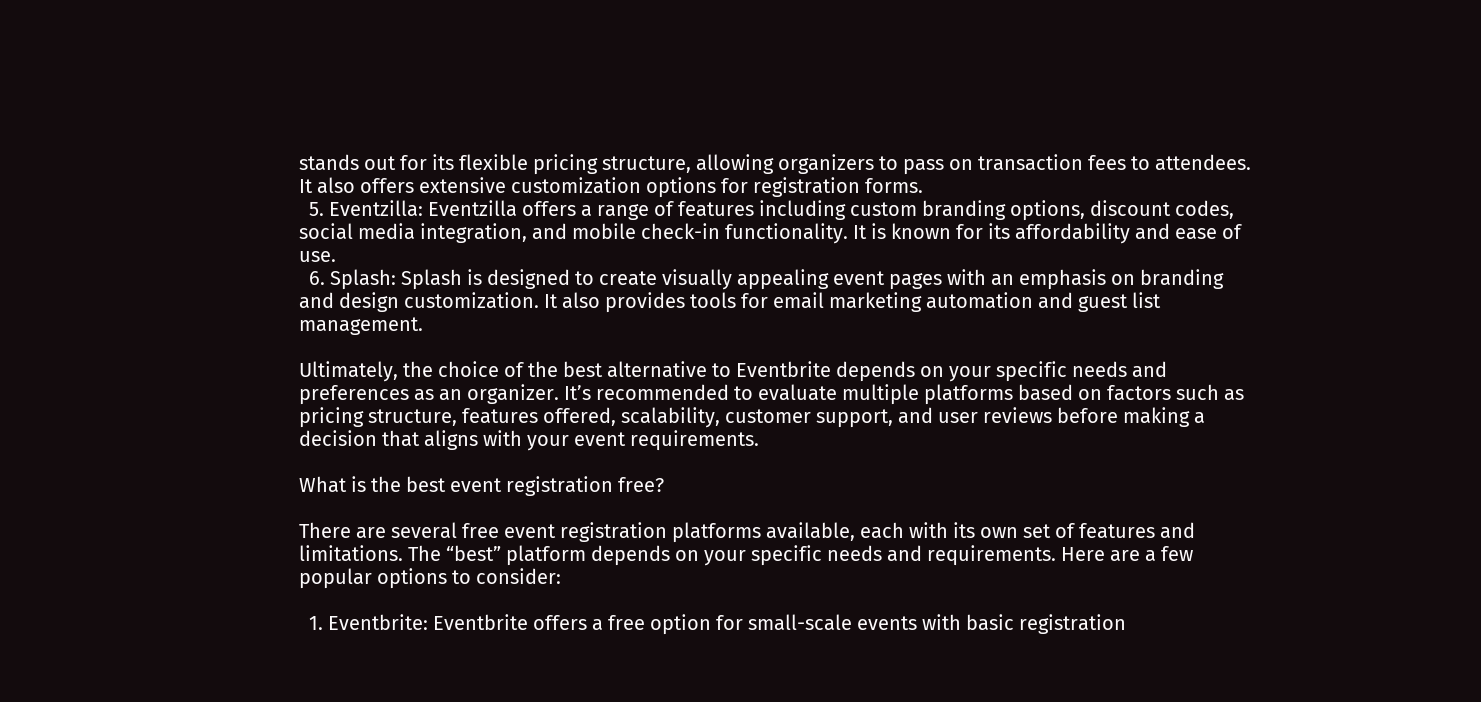stands out for its flexible pricing structure, allowing organizers to pass on transaction fees to attendees. It also offers extensive customization options for registration forms.
  5. Eventzilla: Eventzilla offers a range of features including custom branding options, discount codes, social media integration, and mobile check-in functionality. It is known for its affordability and ease of use.
  6. Splash: Splash is designed to create visually appealing event pages with an emphasis on branding and design customization. It also provides tools for email marketing automation and guest list management.

Ultimately, the choice of the best alternative to Eventbrite depends on your specific needs and preferences as an organizer. It’s recommended to evaluate multiple platforms based on factors such as pricing structure, features offered, scalability, customer support, and user reviews before making a decision that aligns with your event requirements.

What is the best event registration free?

There are several free event registration platforms available, each with its own set of features and limitations. The “best” platform depends on your specific needs and requirements. Here are a few popular options to consider:

  1. Eventbrite: Eventbrite offers a free option for small-scale events with basic registration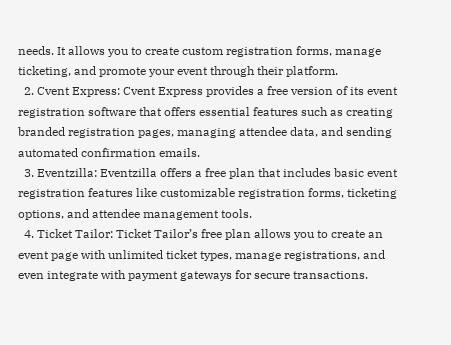needs. It allows you to create custom registration forms, manage ticketing, and promote your event through their platform.
  2. Cvent Express: Cvent Express provides a free version of its event registration software that offers essential features such as creating branded registration pages, managing attendee data, and sending automated confirmation emails.
  3. Eventzilla: Eventzilla offers a free plan that includes basic event registration features like customizable registration forms, ticketing options, and attendee management tools.
  4. Ticket Tailor: Ticket Tailor’s free plan allows you to create an event page with unlimited ticket types, manage registrations, and even integrate with payment gateways for secure transactions.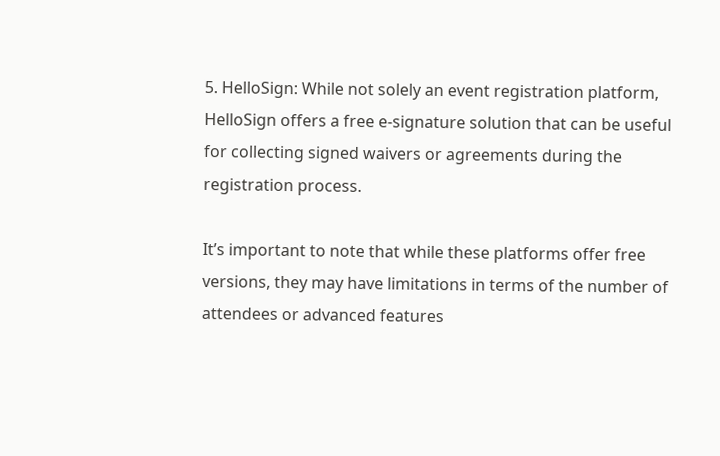5. HelloSign: While not solely an event registration platform, HelloSign offers a free e-signature solution that can be useful for collecting signed waivers or agreements during the registration process.

It’s important to note that while these platforms offer free versions, they may have limitations in terms of the number of attendees or advanced features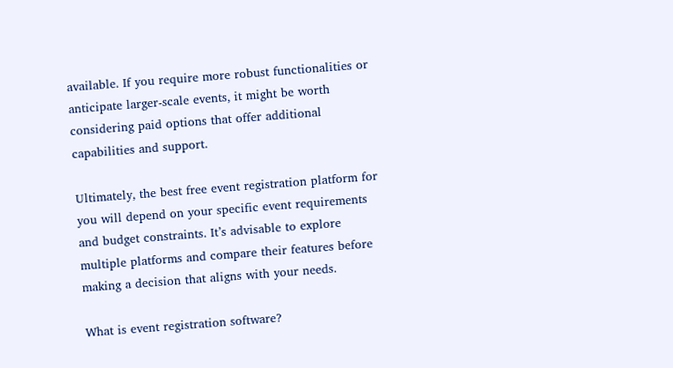available. If you require more robust functionalities or anticipate larger-scale events, it might be worth considering paid options that offer additional capabilities and support.

Ultimately, the best free event registration platform for you will depend on your specific event requirements and budget constraints. It’s advisable to explore multiple platforms and compare their features before making a decision that aligns with your needs.

What is event registration software?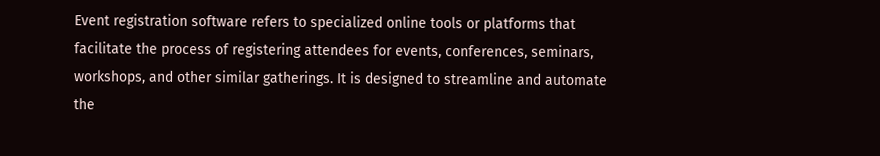Event registration software refers to specialized online tools or platforms that facilitate the process of registering attendees for events, conferences, seminars, workshops, and other similar gatherings. It is designed to streamline and automate the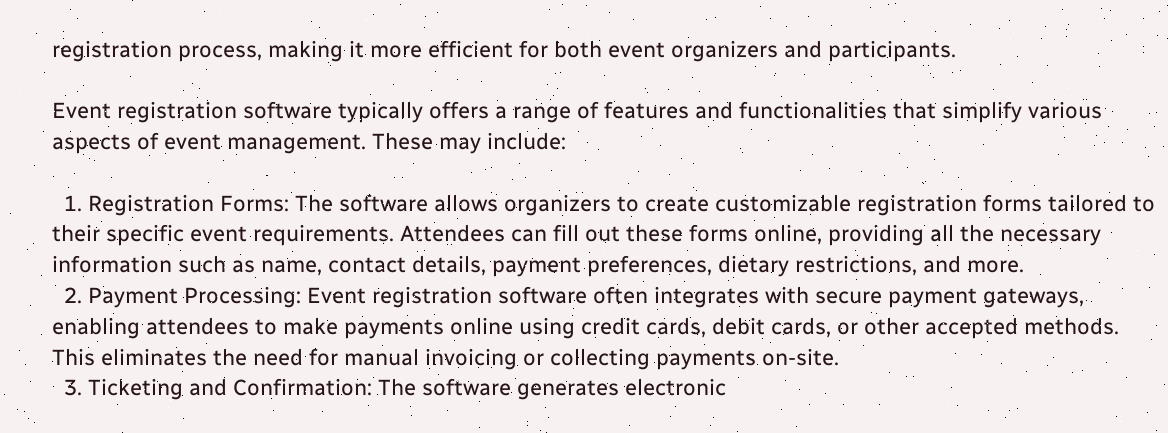registration process, making it more efficient for both event organizers and participants.

Event registration software typically offers a range of features and functionalities that simplify various aspects of event management. These may include:

  1. Registration Forms: The software allows organizers to create customizable registration forms tailored to their specific event requirements. Attendees can fill out these forms online, providing all the necessary information such as name, contact details, payment preferences, dietary restrictions, and more.
  2. Payment Processing: Event registration software often integrates with secure payment gateways, enabling attendees to make payments online using credit cards, debit cards, or other accepted methods. This eliminates the need for manual invoicing or collecting payments on-site.
  3. Ticketing and Confirmation: The software generates electronic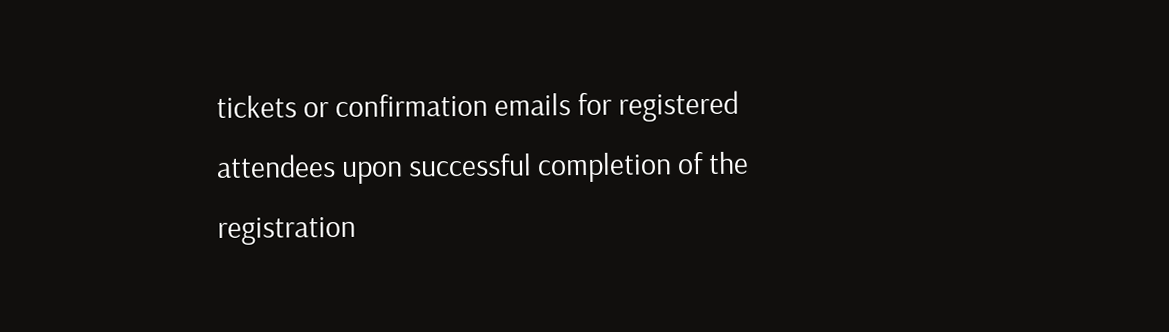tickets or confirmation emails for registered attendees upon successful completion of the registration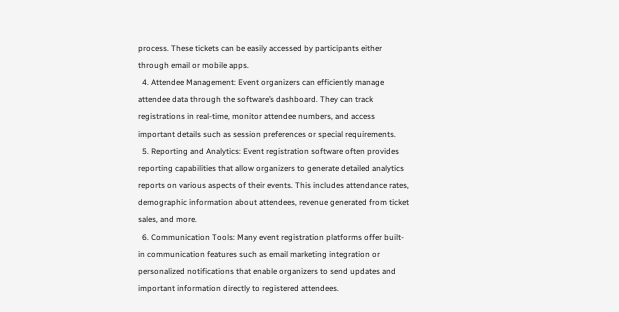process. These tickets can be easily accessed by participants either through email or mobile apps.
  4. Attendee Management: Event organizers can efficiently manage attendee data through the software’s dashboard. They can track registrations in real-time, monitor attendee numbers, and access important details such as session preferences or special requirements.
  5. Reporting and Analytics: Event registration software often provides reporting capabilities that allow organizers to generate detailed analytics reports on various aspects of their events. This includes attendance rates, demographic information about attendees, revenue generated from ticket sales, and more.
  6. Communication Tools: Many event registration platforms offer built-in communication features such as email marketing integration or personalized notifications that enable organizers to send updates and important information directly to registered attendees.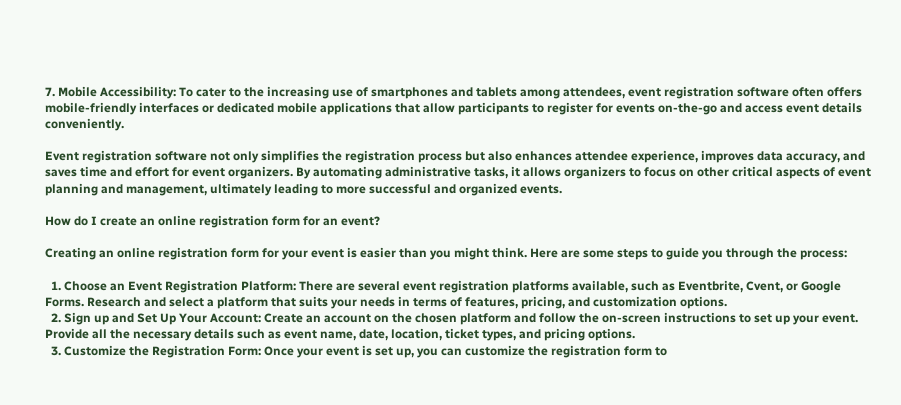7. Mobile Accessibility: To cater to the increasing use of smartphones and tablets among attendees, event registration software often offers mobile-friendly interfaces or dedicated mobile applications that allow participants to register for events on-the-go and access event details conveniently.

Event registration software not only simplifies the registration process but also enhances attendee experience, improves data accuracy, and saves time and effort for event organizers. By automating administrative tasks, it allows organizers to focus on other critical aspects of event planning and management, ultimately leading to more successful and organized events.

How do I create an online registration form for an event?

Creating an online registration form for your event is easier than you might think. Here are some steps to guide you through the process:

  1. Choose an Event Registration Platform: There are several event registration platforms available, such as Eventbrite, Cvent, or Google Forms. Research and select a platform that suits your needs in terms of features, pricing, and customization options.
  2. Sign up and Set Up Your Account: Create an account on the chosen platform and follow the on-screen instructions to set up your event. Provide all the necessary details such as event name, date, location, ticket types, and pricing options.
  3. Customize the Registration Form: Once your event is set up, you can customize the registration form to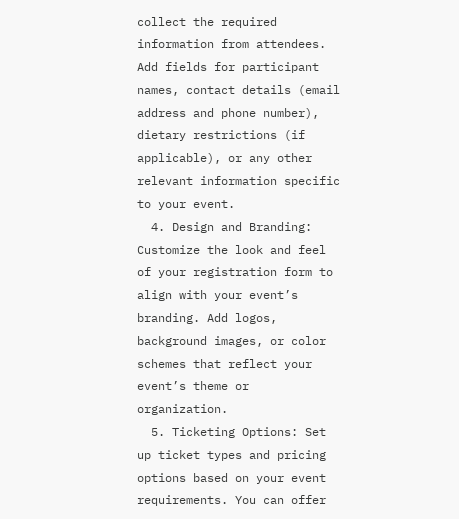collect the required information from attendees. Add fields for participant names, contact details (email address and phone number), dietary restrictions (if applicable), or any other relevant information specific to your event.
  4. Design and Branding: Customize the look and feel of your registration form to align with your event’s branding. Add logos, background images, or color schemes that reflect your event’s theme or organization.
  5. Ticketing Options: Set up ticket types and pricing options based on your event requirements. You can offer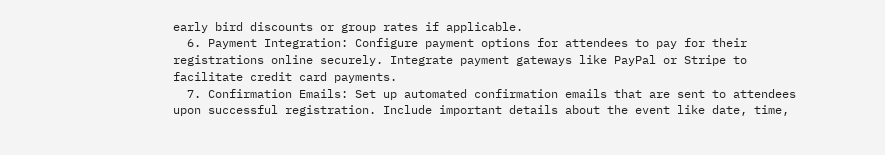early bird discounts or group rates if applicable.
  6. Payment Integration: Configure payment options for attendees to pay for their registrations online securely. Integrate payment gateways like PayPal or Stripe to facilitate credit card payments.
  7. Confirmation Emails: Set up automated confirmation emails that are sent to attendees upon successful registration. Include important details about the event like date, time,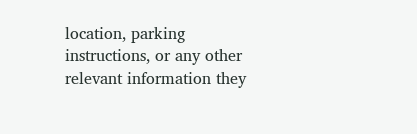location, parking instructions, or any other relevant information they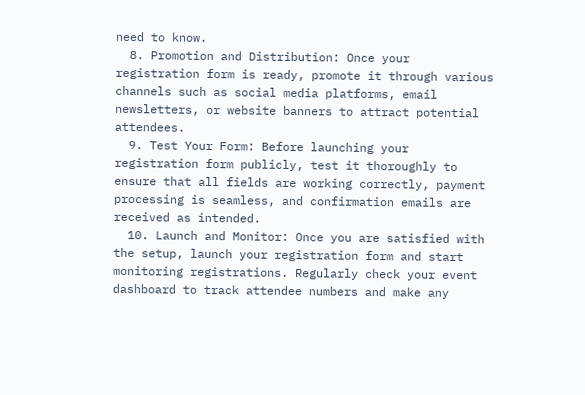need to know.
  8. Promotion and Distribution: Once your registration form is ready, promote it through various channels such as social media platforms, email newsletters, or website banners to attract potential attendees.
  9. Test Your Form: Before launching your registration form publicly, test it thoroughly to ensure that all fields are working correctly, payment processing is seamless, and confirmation emails are received as intended.
  10. Launch and Monitor: Once you are satisfied with the setup, launch your registration form and start monitoring registrations. Regularly check your event dashboard to track attendee numbers and make any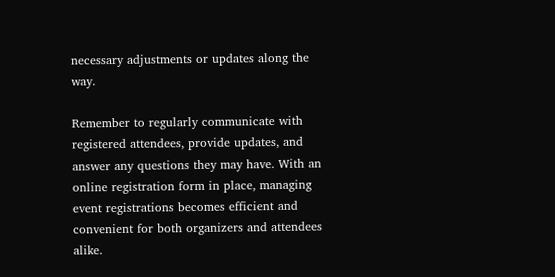necessary adjustments or updates along the way.

Remember to regularly communicate with registered attendees, provide updates, and answer any questions they may have. With an online registration form in place, managing event registrations becomes efficient and convenient for both organizers and attendees alike.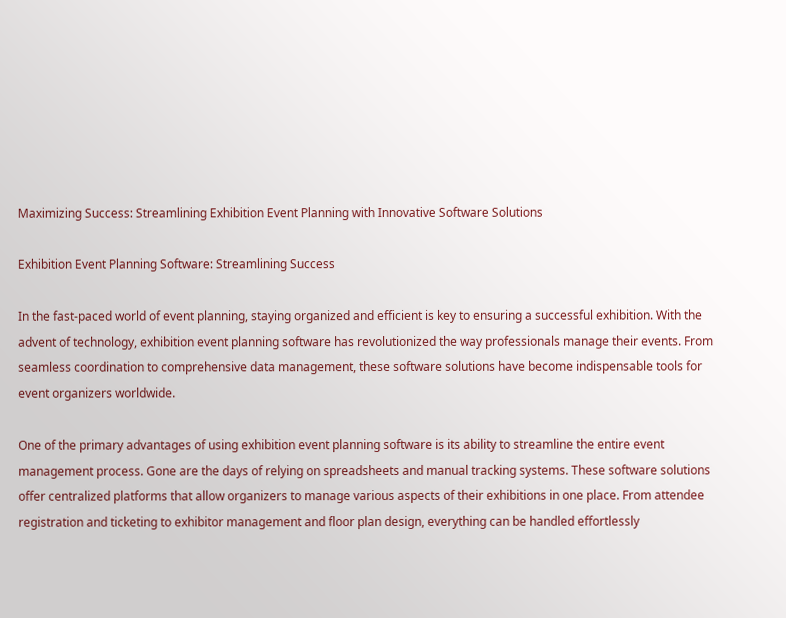Maximizing Success: Streamlining Exhibition Event Planning with Innovative Software Solutions

Exhibition Event Planning Software: Streamlining Success

In the fast-paced world of event planning, staying organized and efficient is key to ensuring a successful exhibition. With the advent of technology, exhibition event planning software has revolutionized the way professionals manage their events. From seamless coordination to comprehensive data management, these software solutions have become indispensable tools for event organizers worldwide.

One of the primary advantages of using exhibition event planning software is its ability to streamline the entire event management process. Gone are the days of relying on spreadsheets and manual tracking systems. These software solutions offer centralized platforms that allow organizers to manage various aspects of their exhibitions in one place. From attendee registration and ticketing to exhibitor management and floor plan design, everything can be handled effortlessly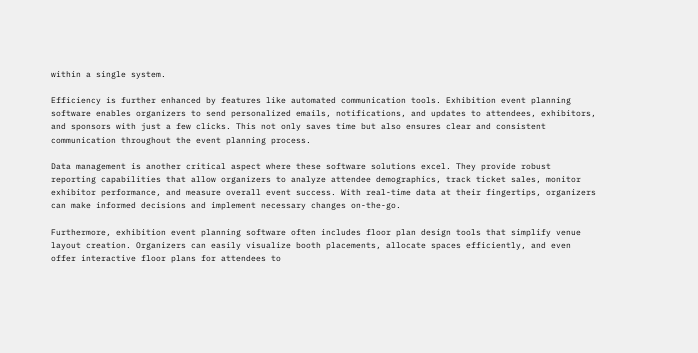within a single system.

Efficiency is further enhanced by features like automated communication tools. Exhibition event planning software enables organizers to send personalized emails, notifications, and updates to attendees, exhibitors, and sponsors with just a few clicks. This not only saves time but also ensures clear and consistent communication throughout the event planning process.

Data management is another critical aspect where these software solutions excel. They provide robust reporting capabilities that allow organizers to analyze attendee demographics, track ticket sales, monitor exhibitor performance, and measure overall event success. With real-time data at their fingertips, organizers can make informed decisions and implement necessary changes on-the-go.

Furthermore, exhibition event planning software often includes floor plan design tools that simplify venue layout creation. Organizers can easily visualize booth placements, allocate spaces efficiently, and even offer interactive floor plans for attendees to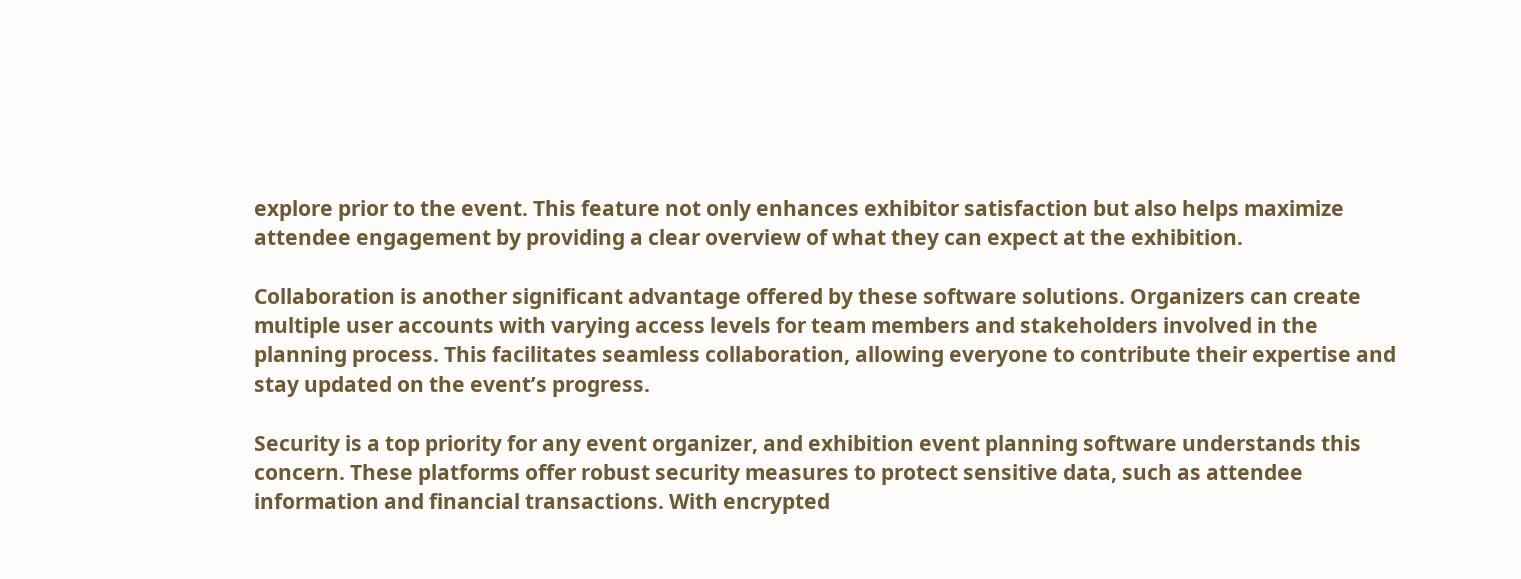explore prior to the event. This feature not only enhances exhibitor satisfaction but also helps maximize attendee engagement by providing a clear overview of what they can expect at the exhibition.

Collaboration is another significant advantage offered by these software solutions. Organizers can create multiple user accounts with varying access levels for team members and stakeholders involved in the planning process. This facilitates seamless collaboration, allowing everyone to contribute their expertise and stay updated on the event’s progress.

Security is a top priority for any event organizer, and exhibition event planning software understands this concern. These platforms offer robust security measures to protect sensitive data, such as attendee information and financial transactions. With encrypted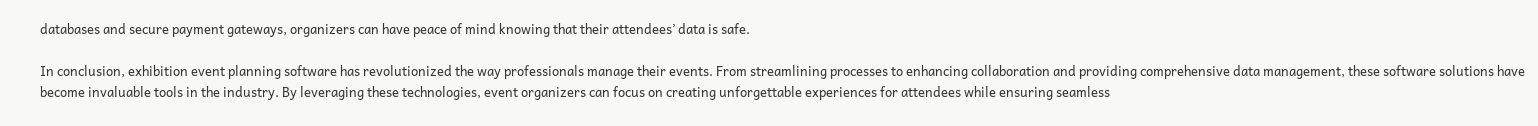databases and secure payment gateways, organizers can have peace of mind knowing that their attendees’ data is safe.

In conclusion, exhibition event planning software has revolutionized the way professionals manage their events. From streamlining processes to enhancing collaboration and providing comprehensive data management, these software solutions have become invaluable tools in the industry. By leveraging these technologies, event organizers can focus on creating unforgettable experiences for attendees while ensuring seamless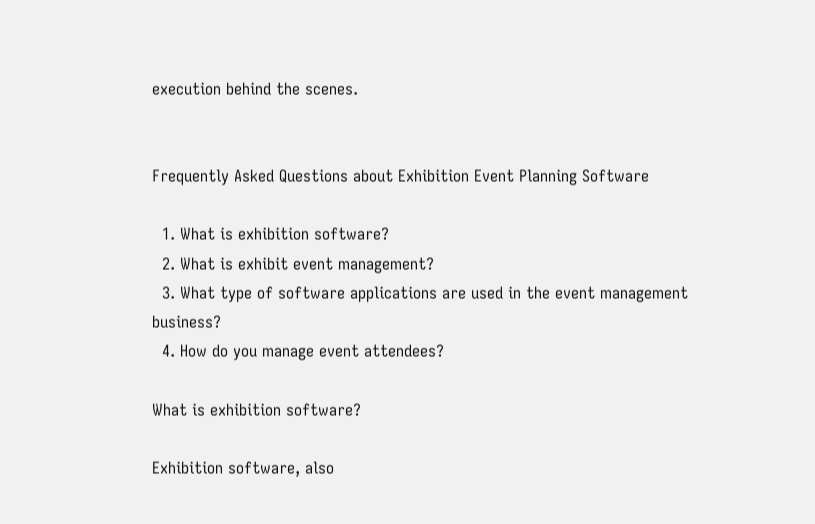execution behind the scenes.


Frequently Asked Questions about Exhibition Event Planning Software

  1. What is exhibition software?
  2. What is exhibit event management?
  3. What type of software applications are used in the event management business?
  4. How do you manage event attendees?

What is exhibition software?

Exhibition software, also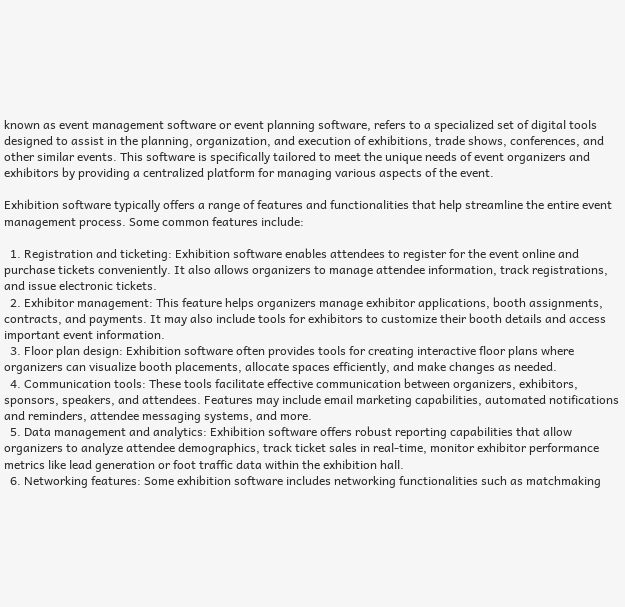known as event management software or event planning software, refers to a specialized set of digital tools designed to assist in the planning, organization, and execution of exhibitions, trade shows, conferences, and other similar events. This software is specifically tailored to meet the unique needs of event organizers and exhibitors by providing a centralized platform for managing various aspects of the event.

Exhibition software typically offers a range of features and functionalities that help streamline the entire event management process. Some common features include:

  1. Registration and ticketing: Exhibition software enables attendees to register for the event online and purchase tickets conveniently. It also allows organizers to manage attendee information, track registrations, and issue electronic tickets.
  2. Exhibitor management: This feature helps organizers manage exhibitor applications, booth assignments, contracts, and payments. It may also include tools for exhibitors to customize their booth details and access important event information.
  3. Floor plan design: Exhibition software often provides tools for creating interactive floor plans where organizers can visualize booth placements, allocate spaces efficiently, and make changes as needed.
  4. Communication tools: These tools facilitate effective communication between organizers, exhibitors, sponsors, speakers, and attendees. Features may include email marketing capabilities, automated notifications and reminders, attendee messaging systems, and more.
  5. Data management and analytics: Exhibition software offers robust reporting capabilities that allow organizers to analyze attendee demographics, track ticket sales in real-time, monitor exhibitor performance metrics like lead generation or foot traffic data within the exhibition hall.
  6. Networking features: Some exhibition software includes networking functionalities such as matchmaking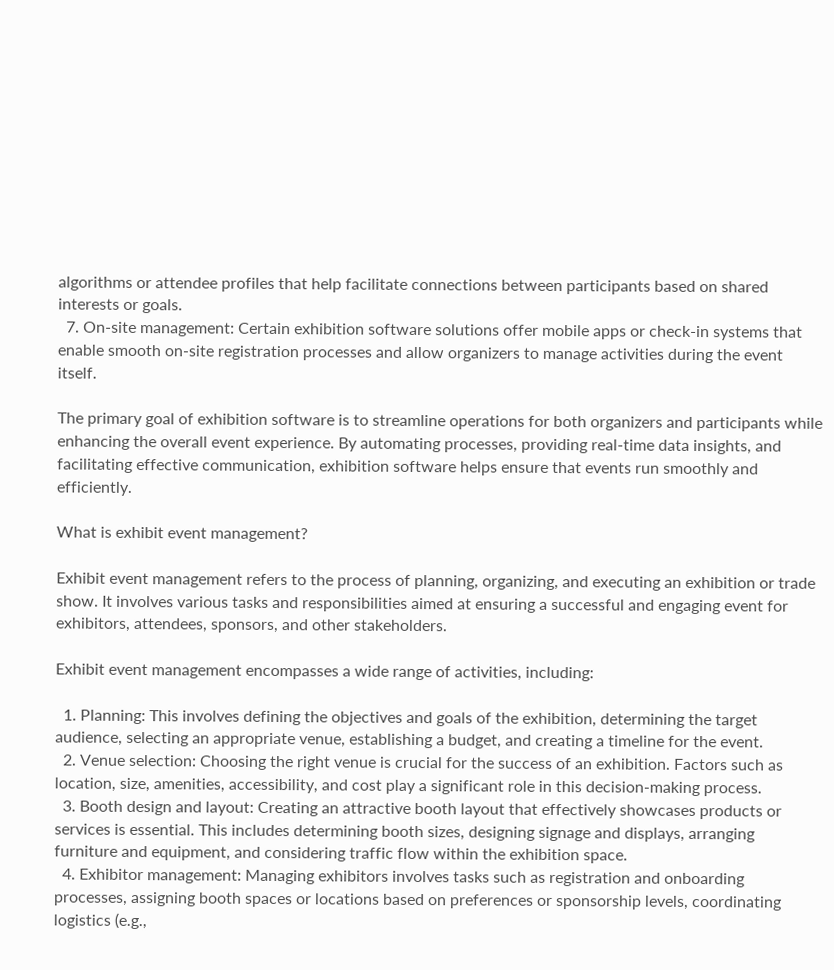algorithms or attendee profiles that help facilitate connections between participants based on shared interests or goals.
  7. On-site management: Certain exhibition software solutions offer mobile apps or check-in systems that enable smooth on-site registration processes and allow organizers to manage activities during the event itself.

The primary goal of exhibition software is to streamline operations for both organizers and participants while enhancing the overall event experience. By automating processes, providing real-time data insights, and facilitating effective communication, exhibition software helps ensure that events run smoothly and efficiently.

What is exhibit event management?

Exhibit event management refers to the process of planning, organizing, and executing an exhibition or trade show. It involves various tasks and responsibilities aimed at ensuring a successful and engaging event for exhibitors, attendees, sponsors, and other stakeholders.

Exhibit event management encompasses a wide range of activities, including:

  1. Planning: This involves defining the objectives and goals of the exhibition, determining the target audience, selecting an appropriate venue, establishing a budget, and creating a timeline for the event.
  2. Venue selection: Choosing the right venue is crucial for the success of an exhibition. Factors such as location, size, amenities, accessibility, and cost play a significant role in this decision-making process.
  3. Booth design and layout: Creating an attractive booth layout that effectively showcases products or services is essential. This includes determining booth sizes, designing signage and displays, arranging furniture and equipment, and considering traffic flow within the exhibition space.
  4. Exhibitor management: Managing exhibitors involves tasks such as registration and onboarding processes, assigning booth spaces or locations based on preferences or sponsorship levels, coordinating logistics (e.g.,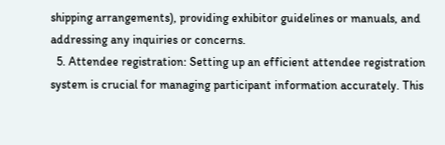shipping arrangements), providing exhibitor guidelines or manuals, and addressing any inquiries or concerns.
  5. Attendee registration: Setting up an efficient attendee registration system is crucial for managing participant information accurately. This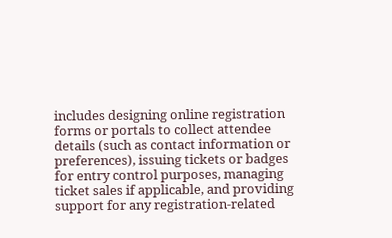includes designing online registration forms or portals to collect attendee details (such as contact information or preferences), issuing tickets or badges for entry control purposes, managing ticket sales if applicable, and providing support for any registration-related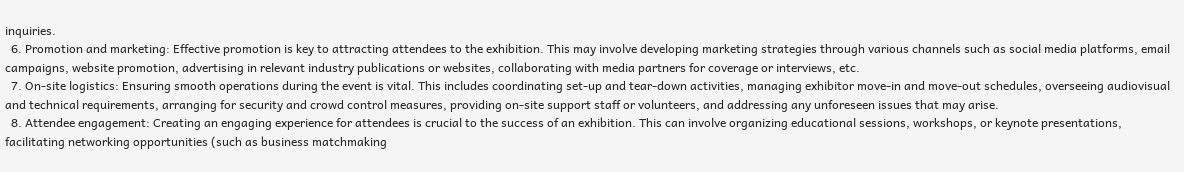inquiries.
  6. Promotion and marketing: Effective promotion is key to attracting attendees to the exhibition. This may involve developing marketing strategies through various channels such as social media platforms, email campaigns, website promotion, advertising in relevant industry publications or websites, collaborating with media partners for coverage or interviews, etc.
  7. On-site logistics: Ensuring smooth operations during the event is vital. This includes coordinating set-up and tear-down activities, managing exhibitor move-in and move-out schedules, overseeing audiovisual and technical requirements, arranging for security and crowd control measures, providing on-site support staff or volunteers, and addressing any unforeseen issues that may arise.
  8. Attendee engagement: Creating an engaging experience for attendees is crucial to the success of an exhibition. This can involve organizing educational sessions, workshops, or keynote presentations, facilitating networking opportunities (such as business matchmaking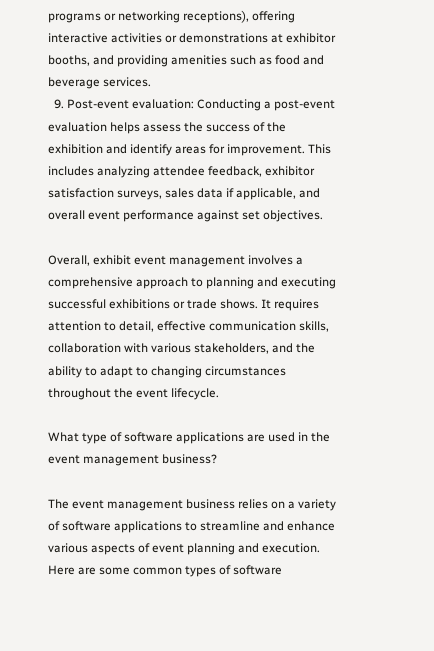programs or networking receptions), offering interactive activities or demonstrations at exhibitor booths, and providing amenities such as food and beverage services.
  9. Post-event evaluation: Conducting a post-event evaluation helps assess the success of the exhibition and identify areas for improvement. This includes analyzing attendee feedback, exhibitor satisfaction surveys, sales data if applicable, and overall event performance against set objectives.

Overall, exhibit event management involves a comprehensive approach to planning and executing successful exhibitions or trade shows. It requires attention to detail, effective communication skills, collaboration with various stakeholders, and the ability to adapt to changing circumstances throughout the event lifecycle.

What type of software applications are used in the event management business?

The event management business relies on a variety of software applications to streamline and enhance various aspects of event planning and execution. Here are some common types of software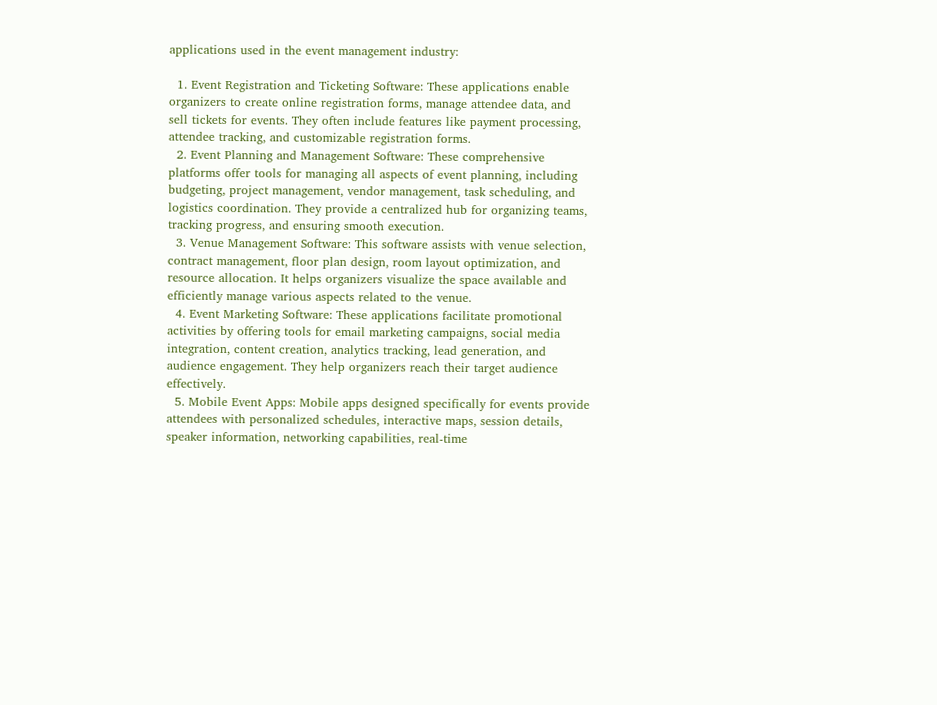applications used in the event management industry:

  1. Event Registration and Ticketing Software: These applications enable organizers to create online registration forms, manage attendee data, and sell tickets for events. They often include features like payment processing, attendee tracking, and customizable registration forms.
  2. Event Planning and Management Software: These comprehensive platforms offer tools for managing all aspects of event planning, including budgeting, project management, vendor management, task scheduling, and logistics coordination. They provide a centralized hub for organizing teams, tracking progress, and ensuring smooth execution.
  3. Venue Management Software: This software assists with venue selection, contract management, floor plan design, room layout optimization, and resource allocation. It helps organizers visualize the space available and efficiently manage various aspects related to the venue.
  4. Event Marketing Software: These applications facilitate promotional activities by offering tools for email marketing campaigns, social media integration, content creation, analytics tracking, lead generation, and audience engagement. They help organizers reach their target audience effectively.
  5. Mobile Event Apps: Mobile apps designed specifically for events provide attendees with personalized schedules, interactive maps, session details, speaker information, networking capabilities, real-time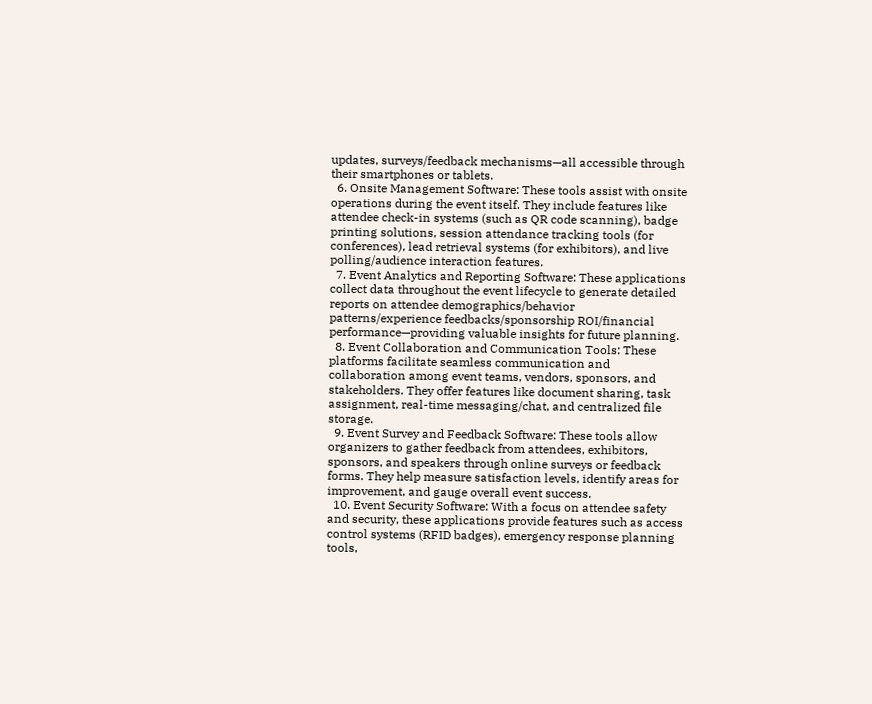updates, surveys/feedback mechanisms—all accessible through their smartphones or tablets.
  6. Onsite Management Software: These tools assist with onsite operations during the event itself. They include features like attendee check-in systems (such as QR code scanning), badge printing solutions, session attendance tracking tools (for conferences), lead retrieval systems (for exhibitors), and live polling/audience interaction features.
  7. Event Analytics and Reporting Software: These applications collect data throughout the event lifecycle to generate detailed reports on attendee demographics/behavior patterns/experience feedbacks/sponsorship ROI/financial performance—providing valuable insights for future planning.
  8. Event Collaboration and Communication Tools: These platforms facilitate seamless communication and collaboration among event teams, vendors, sponsors, and stakeholders. They offer features like document sharing, task assignment, real-time messaging/chat, and centralized file storage.
  9. Event Survey and Feedback Software: These tools allow organizers to gather feedback from attendees, exhibitors, sponsors, and speakers through online surveys or feedback forms. They help measure satisfaction levels, identify areas for improvement, and gauge overall event success.
  10. Event Security Software: With a focus on attendee safety and security, these applications provide features such as access control systems (RFID badges), emergency response planning tools,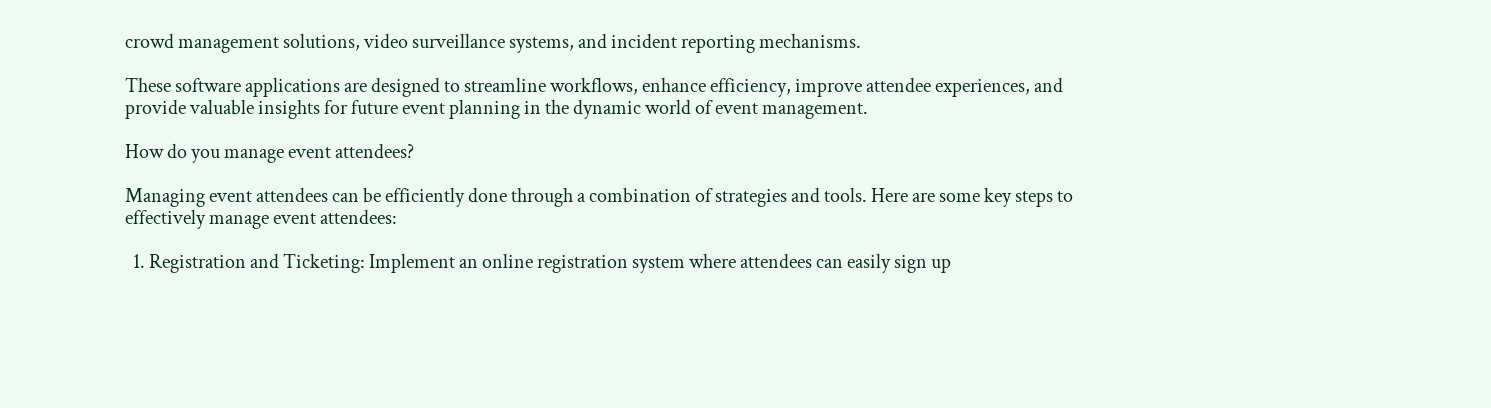crowd management solutions, video surveillance systems, and incident reporting mechanisms.

These software applications are designed to streamline workflows, enhance efficiency, improve attendee experiences, and provide valuable insights for future event planning in the dynamic world of event management.

How do you manage event attendees?

Managing event attendees can be efficiently done through a combination of strategies and tools. Here are some key steps to effectively manage event attendees:

  1. Registration and Ticketing: Implement an online registration system where attendees can easily sign up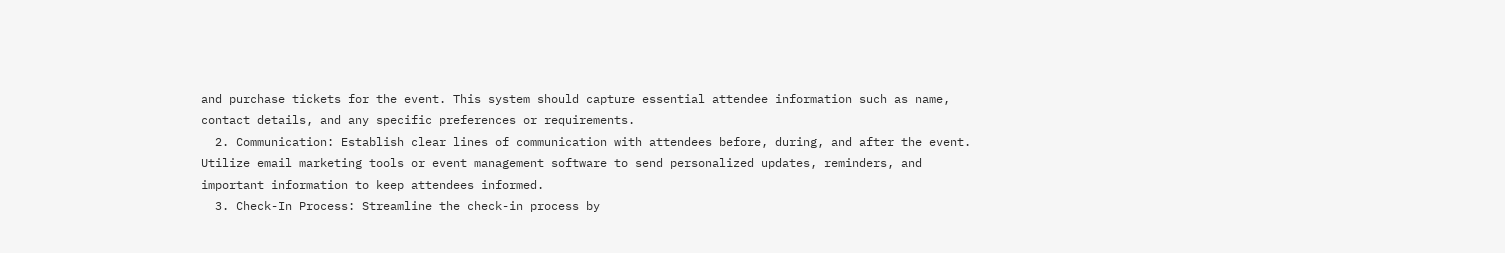and purchase tickets for the event. This system should capture essential attendee information such as name, contact details, and any specific preferences or requirements.
  2. Communication: Establish clear lines of communication with attendees before, during, and after the event. Utilize email marketing tools or event management software to send personalized updates, reminders, and important information to keep attendees informed.
  3. Check-In Process: Streamline the check-in process by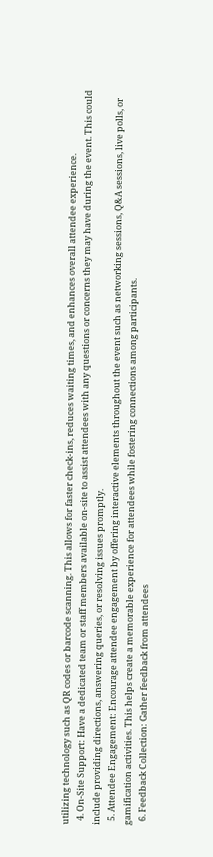utilizing technology such as QR codes or barcode scanning. This allows for faster check-ins, reduces waiting times, and enhances overall attendee experience.
  4. On-Site Support: Have a dedicated team or staff members available on-site to assist attendees with any questions or concerns they may have during the event. This could include providing directions, answering queries, or resolving issues promptly.
  5. Attendee Engagement: Encourage attendee engagement by offering interactive elements throughout the event such as networking sessions, Q&A sessions, live polls, or gamification activities. This helps create a memorable experience for attendees while fostering connections among participants.
  6. Feedback Collection: Gather feedback from attendees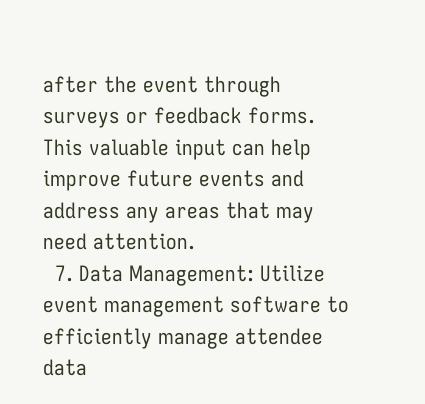after the event through surveys or feedback forms. This valuable input can help improve future events and address any areas that may need attention.
  7. Data Management: Utilize event management software to efficiently manage attendee data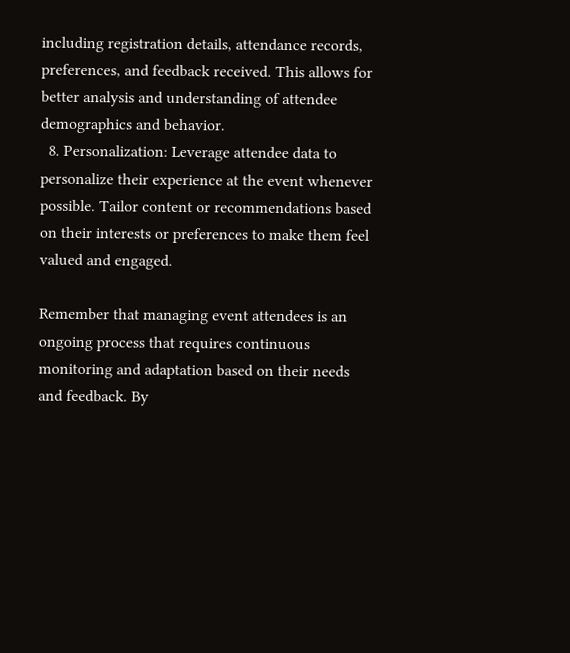including registration details, attendance records, preferences, and feedback received. This allows for better analysis and understanding of attendee demographics and behavior.
  8. Personalization: Leverage attendee data to personalize their experience at the event whenever possible. Tailor content or recommendations based on their interests or preferences to make them feel valued and engaged.

Remember that managing event attendees is an ongoing process that requires continuous monitoring and adaptation based on their needs and feedback. By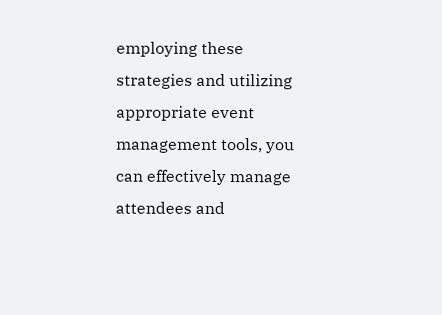employing these strategies and utilizing appropriate event management tools, you can effectively manage attendees and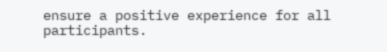ensure a positive experience for all participants.